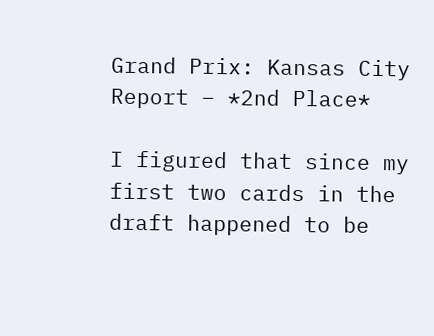Grand Prix: Kansas City Report – *2nd Place*

I figured that since my first two cards in the draft happened to be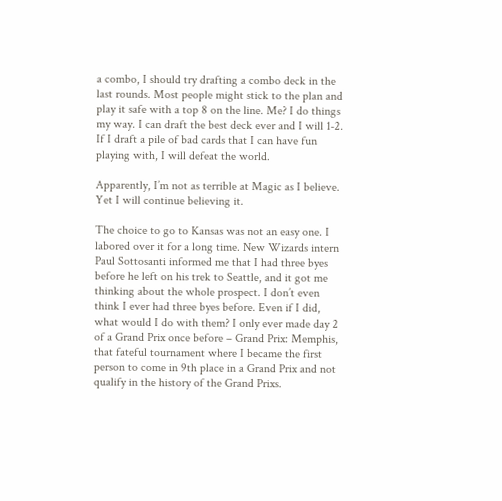a combo, I should try drafting a combo deck in the last rounds. Most people might stick to the plan and play it safe with a top 8 on the line. Me? I do things my way. I can draft the best deck ever and I will 1-2. If I draft a pile of bad cards that I can have fun playing with, I will defeat the world.

Apparently, I’m not as terrible at Magic as I believe. Yet I will continue believing it.

The choice to go to Kansas was not an easy one. I labored over it for a long time. New Wizards intern Paul Sottosanti informed me that I had three byes before he left on his trek to Seattle, and it got me thinking about the whole prospect. I don’t even think I ever had three byes before. Even if I did, what would I do with them? I only ever made day 2 of a Grand Prix once before – Grand Prix: Memphis, that fateful tournament where I became the first person to come in 9th place in a Grand Prix and not qualify in the history of the Grand Prixs.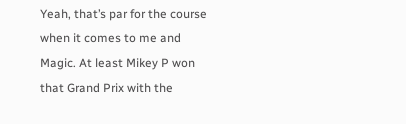Yeah, that’s par for the course when it comes to me and Magic. At least Mikey P won that Grand Prix with the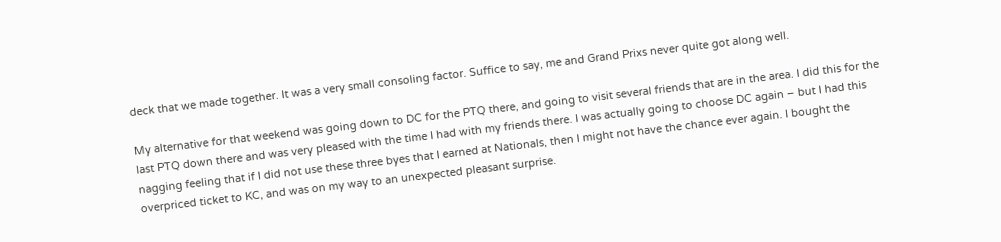deck that we made together. It was a very small consoling factor. Suffice to say, me and Grand Prixs never quite got along well.

My alternative for that weekend was going down to DC for the PTQ there, and going to visit several friends that are in the area. I did this for the last PTQ down there and was very pleased with the time I had with my friends there. I was actually going to choose DC again – but I had this nagging feeling that if I did not use these three byes that I earned at Nationals, then I might not have the chance ever again. I bought the overpriced ticket to KC, and was on my way to an unexpected pleasant surprise.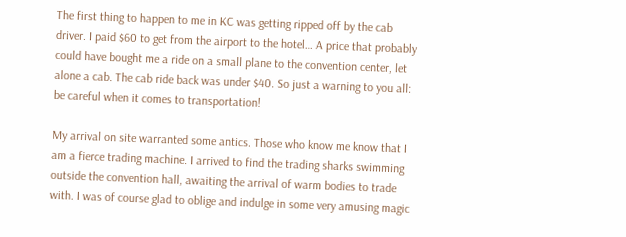The first thing to happen to me in KC was getting ripped off by the cab driver. I paid $60 to get from the airport to the hotel… A price that probably could have bought me a ride on a small plane to the convention center, let alone a cab. The cab ride back was under $40. So just a warning to you all: be careful when it comes to transportation!

My arrival on site warranted some antics. Those who know me know that I am a fierce trading machine. I arrived to find the trading sharks swimming outside the convention hall, awaiting the arrival of warm bodies to trade with. I was of course glad to oblige and indulge in some very amusing magic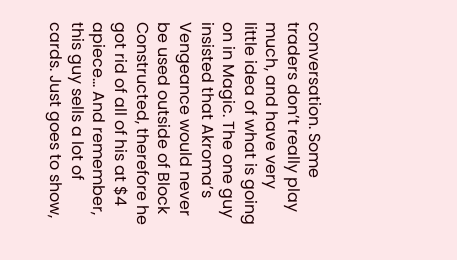conversation. Some traders don’t really play much, and have very little idea of what is going on in Magic. The one guy insisted that Akroma’s Vengeance would never be used outside of Block Constructed, therefore he got rid of all of his at $4 apiece… And remember, this guy sells a lot of cards. Just goes to show,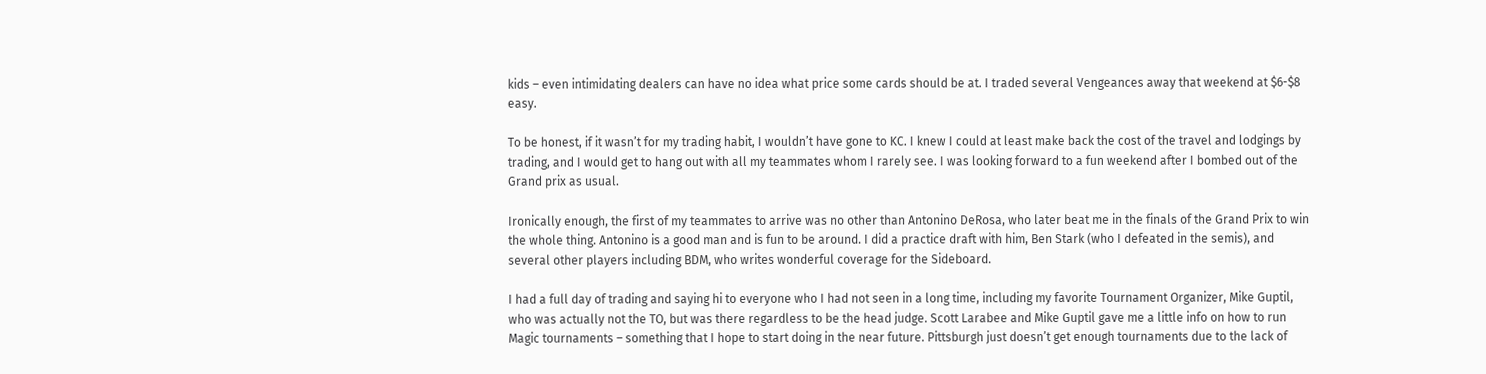kids – even intimidating dealers can have no idea what price some cards should be at. I traded several Vengeances away that weekend at $6-$8 easy.

To be honest, if it wasn’t for my trading habit, I wouldn’t have gone to KC. I knew I could at least make back the cost of the travel and lodgings by trading, and I would get to hang out with all my teammates whom I rarely see. I was looking forward to a fun weekend after I bombed out of the Grand prix as usual.

Ironically enough, the first of my teammates to arrive was no other than Antonino DeRosa, who later beat me in the finals of the Grand Prix to win the whole thing. Antonino is a good man and is fun to be around. I did a practice draft with him, Ben Stark (who I defeated in the semis), and several other players including BDM, who writes wonderful coverage for the Sideboard.

I had a full day of trading and saying hi to everyone who I had not seen in a long time, including my favorite Tournament Organizer, Mike Guptil, who was actually not the TO, but was there regardless to be the head judge. Scott Larabee and Mike Guptil gave me a little info on how to run Magic tournaments – something that I hope to start doing in the near future. Pittsburgh just doesn’t get enough tournaments due to the lack of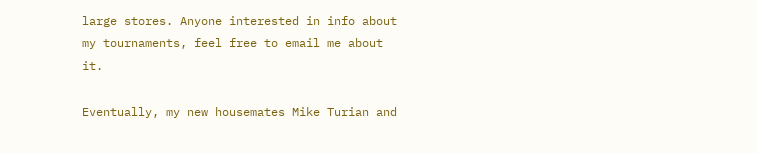large stores. Anyone interested in info about my tournaments, feel free to email me about it.

Eventually, my new housemates Mike Turian and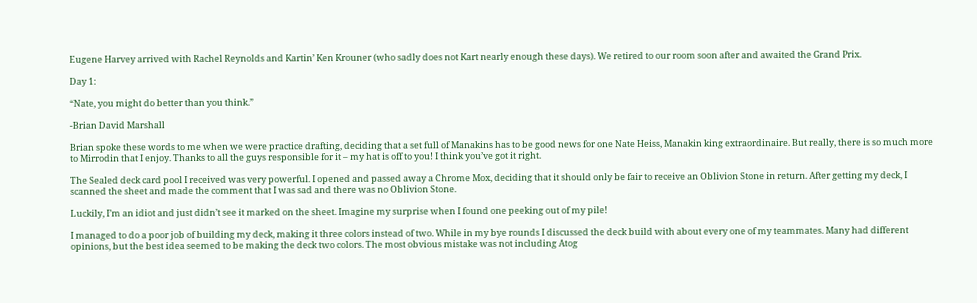Eugene Harvey arrived with Rachel Reynolds and Kartin’ Ken Krouner (who sadly does not Kart nearly enough these days). We retired to our room soon after and awaited the Grand Prix.

Day 1:

“Nate, you might do better than you think.”

-Brian David Marshall

Brian spoke these words to me when we were practice drafting, deciding that a set full of Manakins has to be good news for one Nate Heiss, Manakin king extraordinaire. But really, there is so much more to Mirrodin that I enjoy. Thanks to all the guys responsible for it – my hat is off to you! I think you’ve got it right.

The Sealed deck card pool I received was very powerful. I opened and passed away a Chrome Mox, deciding that it should only be fair to receive an Oblivion Stone in return. After getting my deck, I scanned the sheet and made the comment that I was sad and there was no Oblivion Stone.

Luckily, I’m an idiot and just didn’t see it marked on the sheet. Imagine my surprise when I found one peeking out of my pile!

I managed to do a poor job of building my deck, making it three colors instead of two. While in my bye rounds I discussed the deck build with about every one of my teammates. Many had different opinions, but the best idea seemed to be making the deck two colors. The most obvious mistake was not including Atog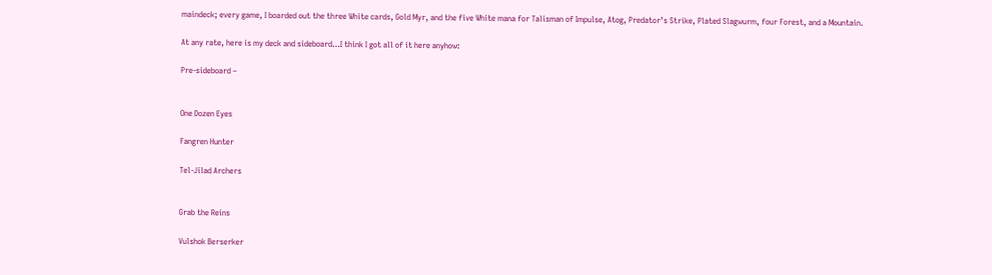maindeck; every game, I boarded out the three White cards, Gold Myr, and the five White mana for Talisman of Impulse, Atog, Predator’s Strike, Plated Slagwurm, four Forest, and a Mountain.

At any rate, here is my deck and sideboard…I think I got all of it here anyhow:

Pre-sideboard –


One Dozen Eyes

Fangren Hunter

Tel-Jilad Archers


Grab the Reins

Vulshok Berserker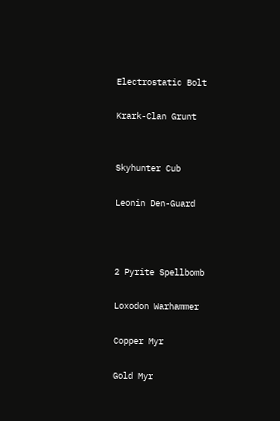Electrostatic Bolt

Krark-Clan Grunt


Skyhunter Cub

Leonin Den-Guard



2 Pyrite Spellbomb

Loxodon Warhammer

Copper Myr

Gold Myr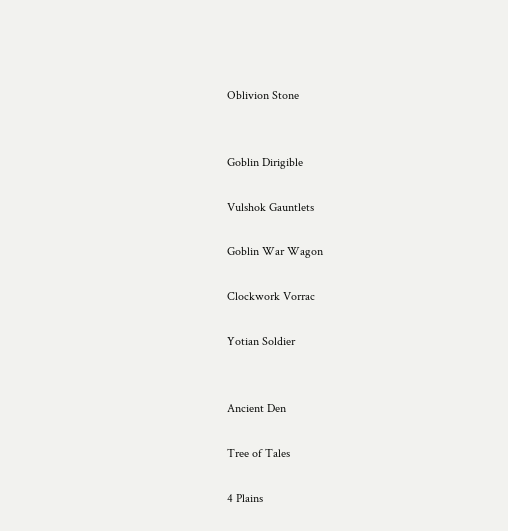Oblivion Stone


Goblin Dirigible

Vulshok Gauntlets

Goblin War Wagon

Clockwork Vorrac

Yotian Soldier


Ancient Den

Tree of Tales

4 Plains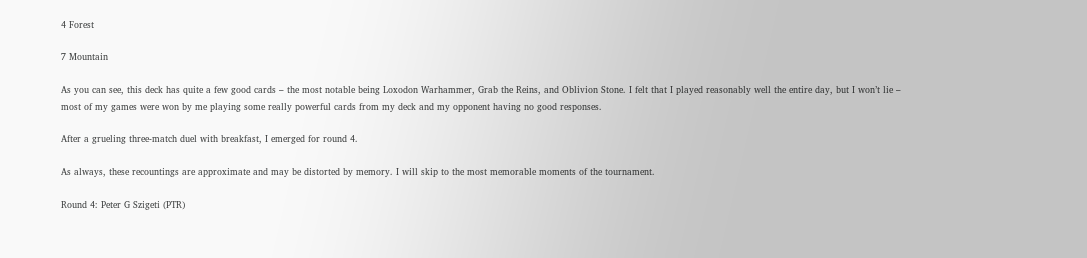4 Forest

7 Mountain

As you can see, this deck has quite a few good cards – the most notable being Loxodon Warhammer, Grab the Reins, and Oblivion Stone. I felt that I played reasonably well the entire day, but I won’t lie – most of my games were won by me playing some really powerful cards from my deck and my opponent having no good responses.

After a grueling three-match duel with breakfast, I emerged for round 4.

As always, these recountings are approximate and may be distorted by memory. I will skip to the most memorable moments of the tournament.

Round 4: Peter G Szigeti (PTR)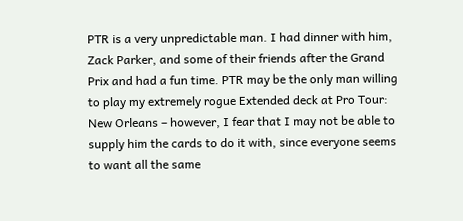PTR is a very unpredictable man. I had dinner with him, Zack Parker, and some of their friends after the Grand Prix and had a fun time. PTR may be the only man willing to play my extremely rogue Extended deck at Pro Tour: New Orleans – however, I fear that I may not be able to supply him the cards to do it with, since everyone seems to want all the same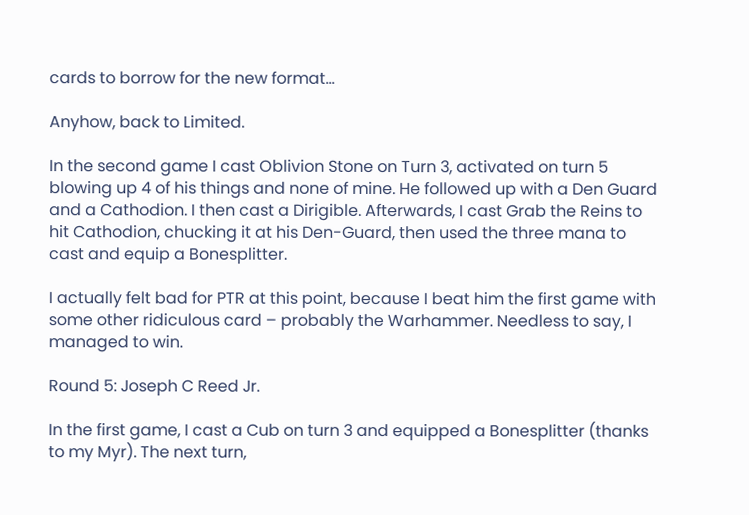cards to borrow for the new format…

Anyhow, back to Limited.

In the second game I cast Oblivion Stone on Turn 3, activated on turn 5 blowing up 4 of his things and none of mine. He followed up with a Den Guard and a Cathodion. I then cast a Dirigible. Afterwards, I cast Grab the Reins to hit Cathodion, chucking it at his Den-Guard, then used the three mana to cast and equip a Bonesplitter.

I actually felt bad for PTR at this point, because I beat him the first game with some other ridiculous card – probably the Warhammer. Needless to say, I managed to win.

Round 5: Joseph C Reed Jr.

In the first game, I cast a Cub on turn 3 and equipped a Bonesplitter (thanks to my Myr). The next turn,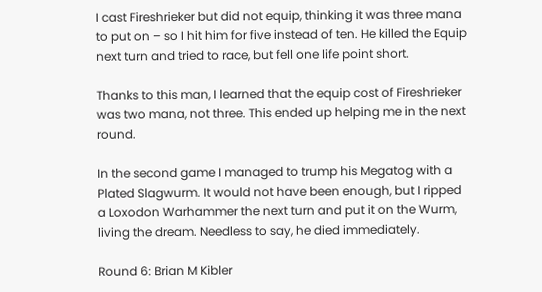I cast Fireshrieker but did not equip, thinking it was three mana to put on – so I hit him for five instead of ten. He killed the Equip next turn and tried to race, but fell one life point short.

Thanks to this man, I learned that the equip cost of Fireshrieker was two mana, not three. This ended up helping me in the next round.

In the second game I managed to trump his Megatog with a Plated Slagwurm. It would not have been enough, but I ripped a Loxodon Warhammer the next turn and put it on the Wurm, living the dream. Needless to say, he died immediately.

Round 6: Brian M Kibler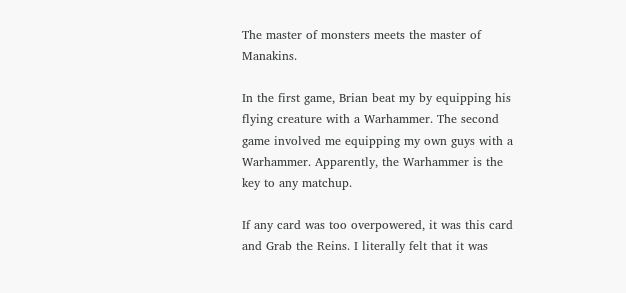The master of monsters meets the master of Manakins.

In the first game, Brian beat my by equipping his flying creature with a Warhammer. The second game involved me equipping my own guys with a Warhammer. Apparently, the Warhammer is the key to any matchup.

If any card was too overpowered, it was this card and Grab the Reins. I literally felt that it was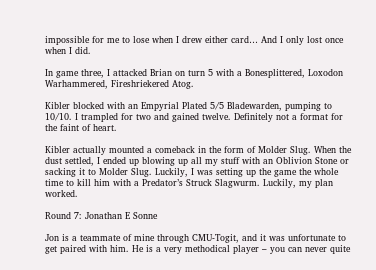impossible for me to lose when I drew either card… And I only lost once when I did.

In game three, I attacked Brian on turn 5 with a Bonesplittered, Loxodon Warhammered, Fireshriekered Atog.

Kibler blocked with an Empyrial Plated 5/5 Bladewarden, pumping to 10/10. I trampled for two and gained twelve. Definitely not a format for the faint of heart.

Kibler actually mounted a comeback in the form of Molder Slug. When the dust settled, I ended up blowing up all my stuff with an Oblivion Stone or sacking it to Molder Slug. Luckily, I was setting up the game the whole time to kill him with a Predator’s Struck Slagwurm. Luckily, my plan worked.

Round 7: Jonathan E Sonne

Jon is a teammate of mine through CMU-Togit, and it was unfortunate to get paired with him. He is a very methodical player – you can never quite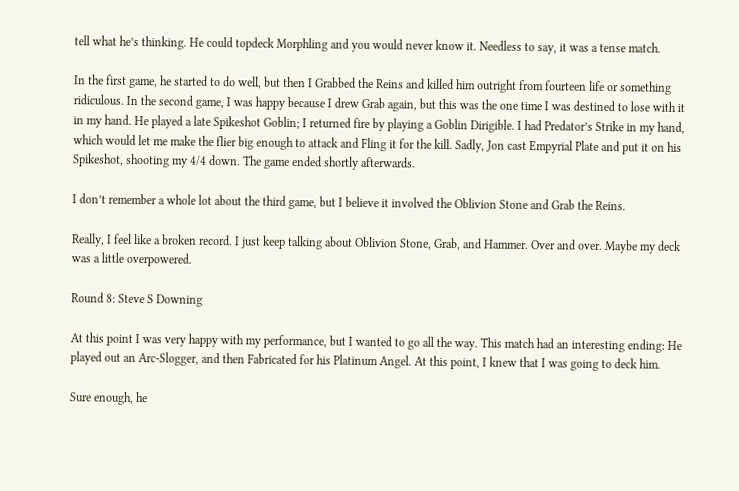tell what he’s thinking. He could topdeck Morphling and you would never know it. Needless to say, it was a tense match.

In the first game, he started to do well, but then I Grabbed the Reins and killed him outright from fourteen life or something ridiculous. In the second game, I was happy because I drew Grab again, but this was the one time I was destined to lose with it in my hand. He played a late Spikeshot Goblin; I returned fire by playing a Goblin Dirigible. I had Predator’s Strike in my hand, which would let me make the flier big enough to attack and Fling it for the kill. Sadly, Jon cast Empyrial Plate and put it on his Spikeshot, shooting my 4/4 down. The game ended shortly afterwards.

I don’t remember a whole lot about the third game, but I believe it involved the Oblivion Stone and Grab the Reins.

Really, I feel like a broken record. I just keep talking about Oblivion Stone, Grab, and Hammer. Over and over. Maybe my deck was a little overpowered.

Round 8: Steve S Downing

At this point I was very happy with my performance, but I wanted to go all the way. This match had an interesting ending: He played out an Arc-Slogger, and then Fabricated for his Platinum Angel. At this point, I knew that I was going to deck him.

Sure enough, he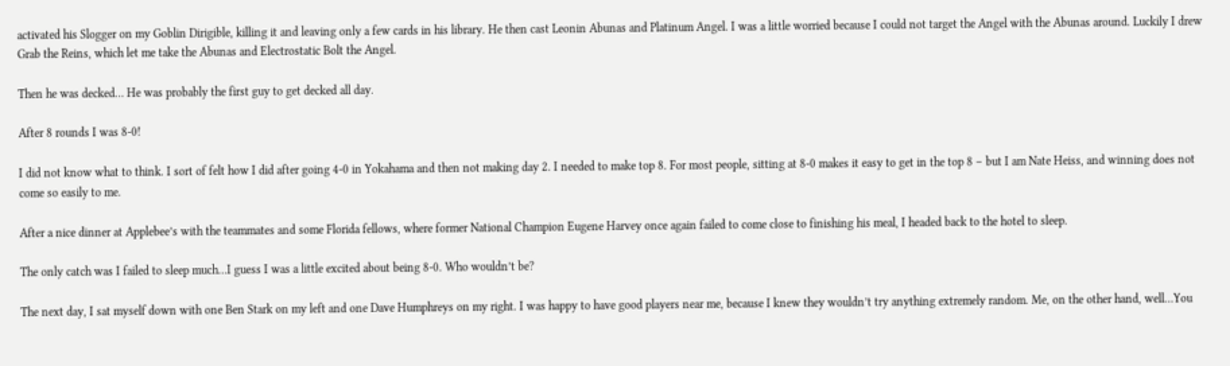activated his Slogger on my Goblin Dirigible, killing it and leaving only a few cards in his library. He then cast Leonin Abunas and Platinum Angel. I was a little worried because I could not target the Angel with the Abunas around. Luckily I drew Grab the Reins, which let me take the Abunas and Electrostatic Bolt the Angel.

Then he was decked… He was probably the first guy to get decked all day.

After 8 rounds I was 8-0!

I did not know what to think. I sort of felt how I did after going 4-0 in Yokahama and then not making day 2. I needed to make top 8. For most people, sitting at 8-0 makes it easy to get in the top 8 – but I am Nate Heiss, and winning does not come so easily to me.

After a nice dinner at Applebee’s with the teammates and some Florida fellows, where former National Champion Eugene Harvey once again failed to come close to finishing his meal, I headed back to the hotel to sleep.

The only catch was I failed to sleep much…I guess I was a little excited about being 8-0. Who wouldn’t be?

The next day, I sat myself down with one Ben Stark on my left and one Dave Humphreys on my right. I was happy to have good players near me, because I knew they wouldn’t try anything extremely random. Me, on the other hand, well…You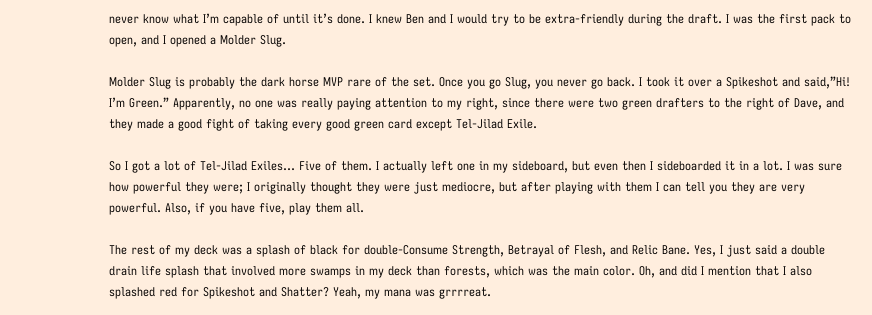never know what I’m capable of until it’s done. I knew Ben and I would try to be extra-friendly during the draft. I was the first pack to open, and I opened a Molder Slug.

Molder Slug is probably the dark horse MVP rare of the set. Once you go Slug, you never go back. I took it over a Spikeshot and said,”Hi! I’m Green.” Apparently, no one was really paying attention to my right, since there were two green drafters to the right of Dave, and they made a good fight of taking every good green card except Tel-Jilad Exile.

So I got a lot of Tel-Jilad Exiles… Five of them. I actually left one in my sideboard, but even then I sideboarded it in a lot. I was sure how powerful they were; I originally thought they were just mediocre, but after playing with them I can tell you they are very powerful. Also, if you have five, play them all.

The rest of my deck was a splash of black for double-Consume Strength, Betrayal of Flesh, and Relic Bane. Yes, I just said a double drain life splash that involved more swamps in my deck than forests, which was the main color. Oh, and did I mention that I also splashed red for Spikeshot and Shatter? Yeah, my mana was grrrreat.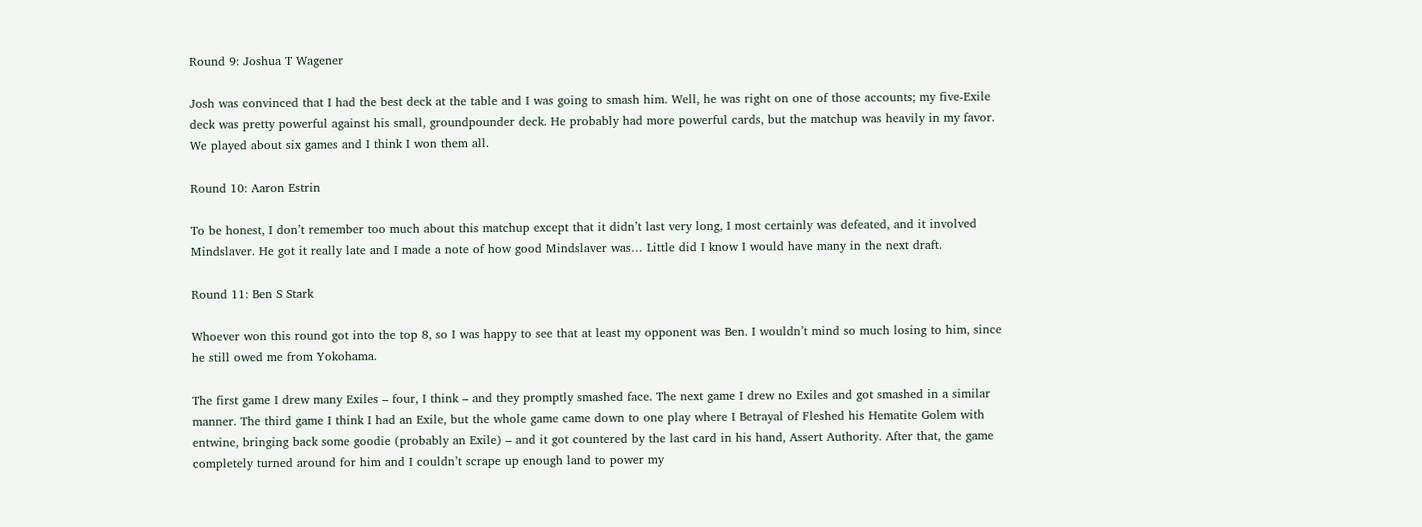Round 9: Joshua T Wagener

Josh was convinced that I had the best deck at the table and I was going to smash him. Well, he was right on one of those accounts; my five-Exile deck was pretty powerful against his small, groundpounder deck. He probably had more powerful cards, but the matchup was heavily in my favor. We played about six games and I think I won them all.

Round 10: Aaron Estrin

To be honest, I don’t remember too much about this matchup except that it didn’t last very long, I most certainly was defeated, and it involved Mindslaver. He got it really late and I made a note of how good Mindslaver was… Little did I know I would have many in the next draft.

Round 11: Ben S Stark

Whoever won this round got into the top 8, so I was happy to see that at least my opponent was Ben. I wouldn’t mind so much losing to him, since he still owed me from Yokohama.

The first game I drew many Exiles – four, I think – and they promptly smashed face. The next game I drew no Exiles and got smashed in a similar manner. The third game I think I had an Exile, but the whole game came down to one play where I Betrayal of Fleshed his Hematite Golem with entwine, bringing back some goodie (probably an Exile) – and it got countered by the last card in his hand, Assert Authority. After that, the game completely turned around for him and I couldn’t scrape up enough land to power my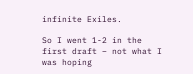infinite Exiles.

So I went 1-2 in the first draft – not what I was hoping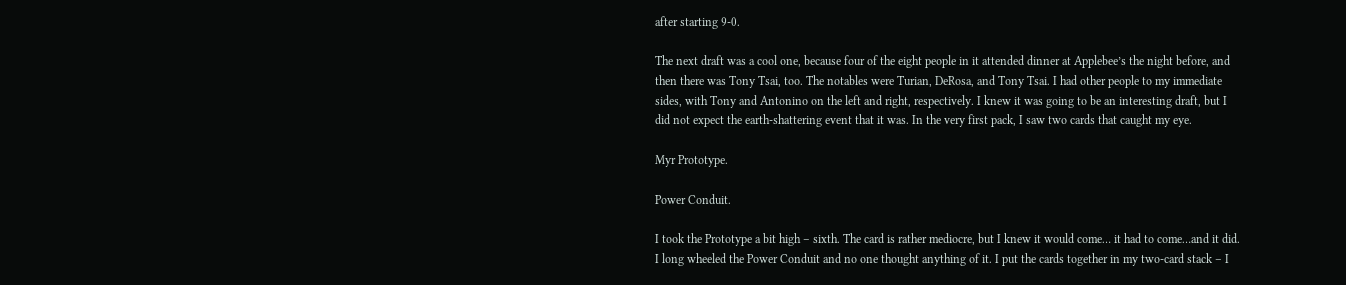after starting 9-0.

The next draft was a cool one, because four of the eight people in it attended dinner at Applebee’s the night before, and then there was Tony Tsai, too. The notables were Turian, DeRosa, and Tony Tsai. I had other people to my immediate sides, with Tony and Antonino on the left and right, respectively. I knew it was going to be an interesting draft, but I did not expect the earth-shattering event that it was. In the very first pack, I saw two cards that caught my eye.

Myr Prototype.

Power Conduit.

I took the Prototype a bit high – sixth. The card is rather mediocre, but I knew it would come… it had to come…and it did. I long wheeled the Power Conduit and no one thought anything of it. I put the cards together in my two-card stack – I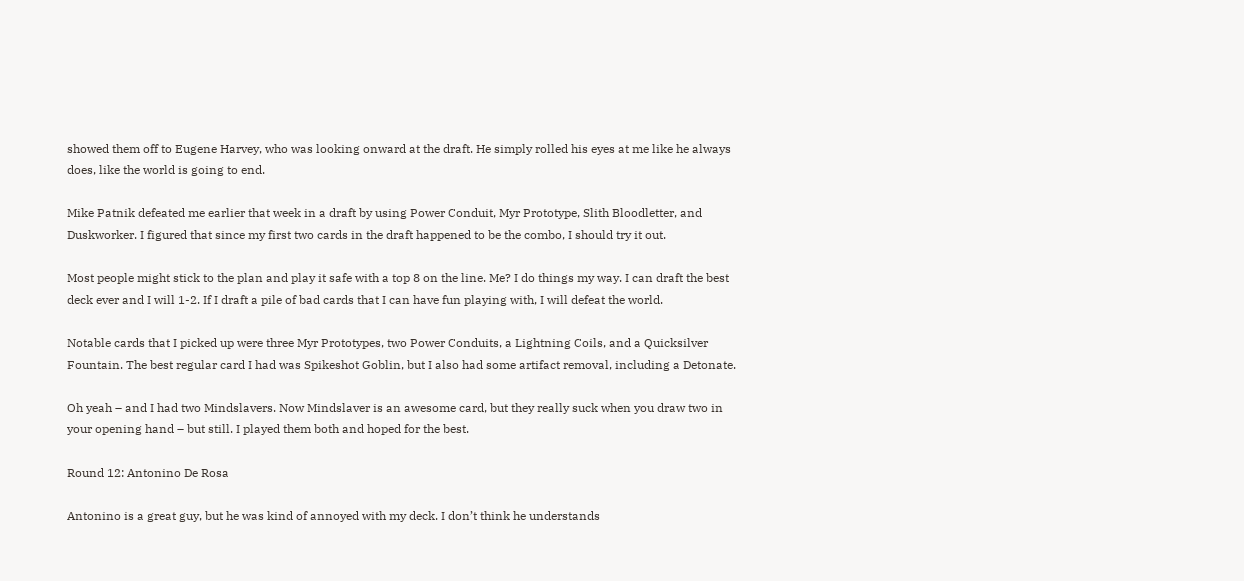showed them off to Eugene Harvey, who was looking onward at the draft. He simply rolled his eyes at me like he always does, like the world is going to end.

Mike Patnik defeated me earlier that week in a draft by using Power Conduit, Myr Prototype, Slith Bloodletter, and Duskworker. I figured that since my first two cards in the draft happened to be the combo, I should try it out.

Most people might stick to the plan and play it safe with a top 8 on the line. Me? I do things my way. I can draft the best deck ever and I will 1-2. If I draft a pile of bad cards that I can have fun playing with, I will defeat the world.

Notable cards that I picked up were three Myr Prototypes, two Power Conduits, a Lightning Coils, and a Quicksilver Fountain. The best regular card I had was Spikeshot Goblin, but I also had some artifact removal, including a Detonate.

Oh yeah – and I had two Mindslavers. Now Mindslaver is an awesome card, but they really suck when you draw two in your opening hand – but still. I played them both and hoped for the best.

Round 12: Antonino De Rosa

Antonino is a great guy, but he was kind of annoyed with my deck. I don’t think he understands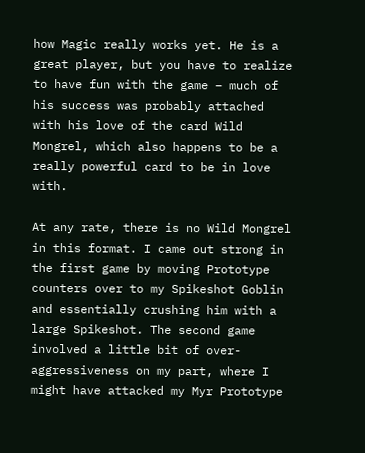how Magic really works yet. He is a great player, but you have to realize to have fun with the game – much of his success was probably attached with his love of the card Wild Mongrel, which also happens to be a really powerful card to be in love with.

At any rate, there is no Wild Mongrel in this format. I came out strong in the first game by moving Prototype counters over to my Spikeshot Goblin and essentially crushing him with a large Spikeshot. The second game involved a little bit of over-aggressiveness on my part, where I might have attacked my Myr Prototype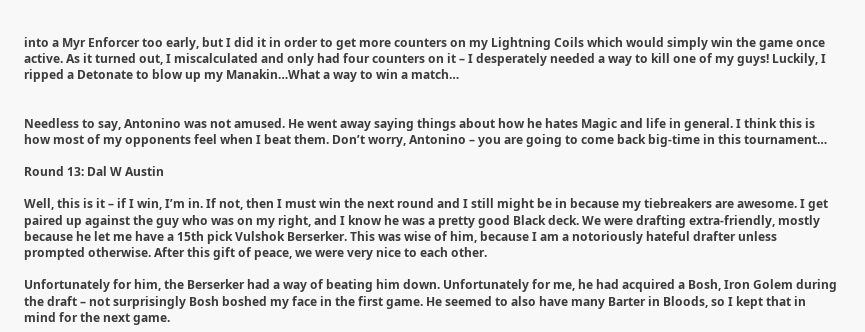into a Myr Enforcer too early, but I did it in order to get more counters on my Lightning Coils which would simply win the game once active. As it turned out, I miscalculated and only had four counters on it – I desperately needed a way to kill one of my guys! Luckily, I ripped a Detonate to blow up my Manakin…What a way to win a match…


Needless to say, Antonino was not amused. He went away saying things about how he hates Magic and life in general. I think this is how most of my opponents feel when I beat them. Don’t worry, Antonino – you are going to come back big-time in this tournament…

Round 13: Dal W Austin

Well, this is it – if I win, I’m in. If not, then I must win the next round and I still might be in because my tiebreakers are awesome. I get paired up against the guy who was on my right, and I know he was a pretty good Black deck. We were drafting extra-friendly, mostly because he let me have a 15th pick Vulshok Berserker. This was wise of him, because I am a notoriously hateful drafter unless prompted otherwise. After this gift of peace, we were very nice to each other.

Unfortunately for him, the Berserker had a way of beating him down. Unfortunately for me, he had acquired a Bosh, Iron Golem during the draft – not surprisingly Bosh boshed my face in the first game. He seemed to also have many Barter in Bloods, so I kept that in mind for the next game.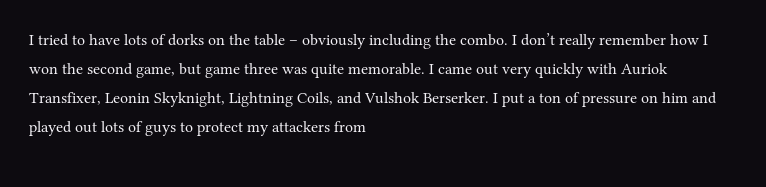I tried to have lots of dorks on the table – obviously including the combo. I don’t really remember how I won the second game, but game three was quite memorable. I came out very quickly with Auriok Transfixer, Leonin Skyknight, Lightning Coils, and Vulshok Berserker. I put a ton of pressure on him and played out lots of guys to protect my attackers from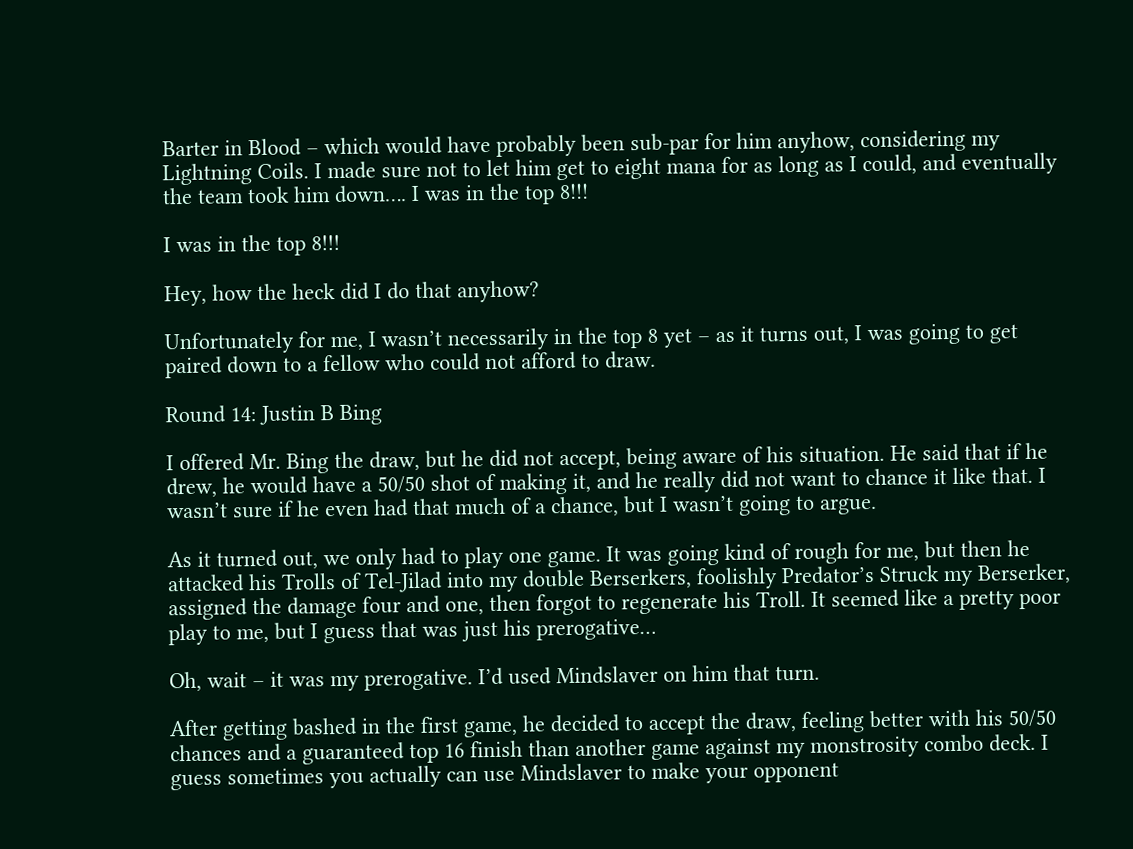Barter in Blood – which would have probably been sub-par for him anyhow, considering my Lightning Coils. I made sure not to let him get to eight mana for as long as I could, and eventually the team took him down…. I was in the top 8!!!

I was in the top 8!!!

Hey, how the heck did I do that anyhow?

Unfortunately for me, I wasn’t necessarily in the top 8 yet – as it turns out, I was going to get paired down to a fellow who could not afford to draw.

Round 14: Justin B Bing

I offered Mr. Bing the draw, but he did not accept, being aware of his situation. He said that if he drew, he would have a 50/50 shot of making it, and he really did not want to chance it like that. I wasn’t sure if he even had that much of a chance, but I wasn’t going to argue.

As it turned out, we only had to play one game. It was going kind of rough for me, but then he attacked his Trolls of Tel-Jilad into my double Berserkers, foolishly Predator’s Struck my Berserker, assigned the damage four and one, then forgot to regenerate his Troll. It seemed like a pretty poor play to me, but I guess that was just his prerogative…

Oh, wait – it was my prerogative. I’d used Mindslaver on him that turn.

After getting bashed in the first game, he decided to accept the draw, feeling better with his 50/50 chances and a guaranteed top 16 finish than another game against my monstrosity combo deck. I guess sometimes you actually can use Mindslaver to make your opponent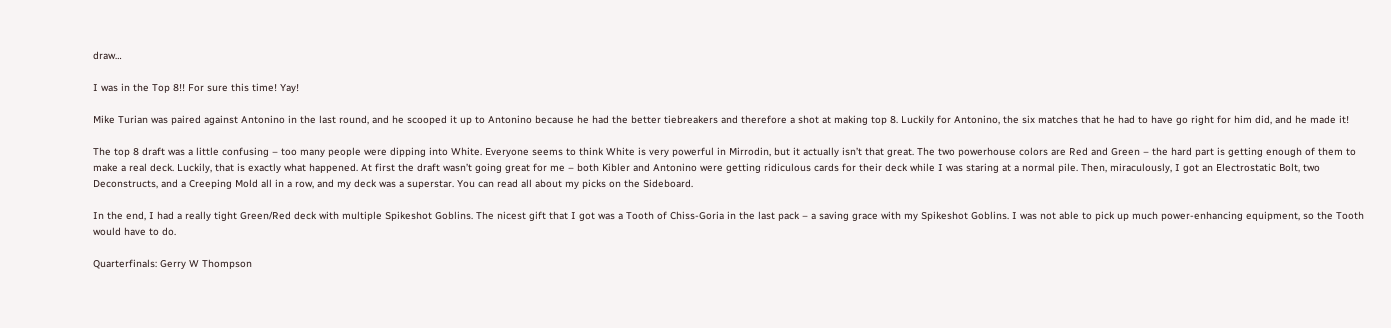draw…

I was in the Top 8!! For sure this time! Yay!

Mike Turian was paired against Antonino in the last round, and he scooped it up to Antonino because he had the better tiebreakers and therefore a shot at making top 8. Luckily for Antonino, the six matches that he had to have go right for him did, and he made it!

The top 8 draft was a little confusing – too many people were dipping into White. Everyone seems to think White is very powerful in Mirrodin, but it actually isn’t that great. The two powerhouse colors are Red and Green – the hard part is getting enough of them to make a real deck. Luckily, that is exactly what happened. At first the draft wasn’t going great for me – both Kibler and Antonino were getting ridiculous cards for their deck while I was staring at a normal pile. Then, miraculously, I got an Electrostatic Bolt, two Deconstructs, and a Creeping Mold all in a row, and my deck was a superstar. You can read all about my picks on the Sideboard.

In the end, I had a really tight Green/Red deck with multiple Spikeshot Goblins. The nicest gift that I got was a Tooth of Chiss-Goria in the last pack – a saving grace with my Spikeshot Goblins. I was not able to pick up much power-enhancing equipment, so the Tooth would have to do.

Quarterfinals: Gerry W Thompson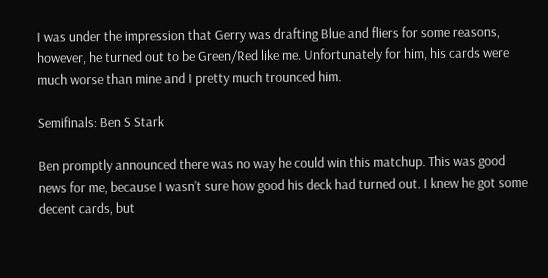I was under the impression that Gerry was drafting Blue and fliers for some reasons, however, he turned out to be Green/Red like me. Unfortunately for him, his cards were much worse than mine and I pretty much trounced him.

Semifinals: Ben S Stark

Ben promptly announced there was no way he could win this matchup. This was good news for me, because I wasn’t sure how good his deck had turned out. I knew he got some decent cards, but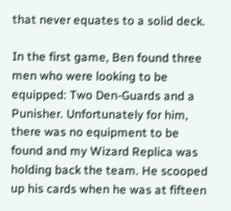that never equates to a solid deck.

In the first game, Ben found three men who were looking to be equipped: Two Den-Guards and a Punisher. Unfortunately for him, there was no equipment to be found and my Wizard Replica was holding back the team. He scooped up his cards when he was at fifteen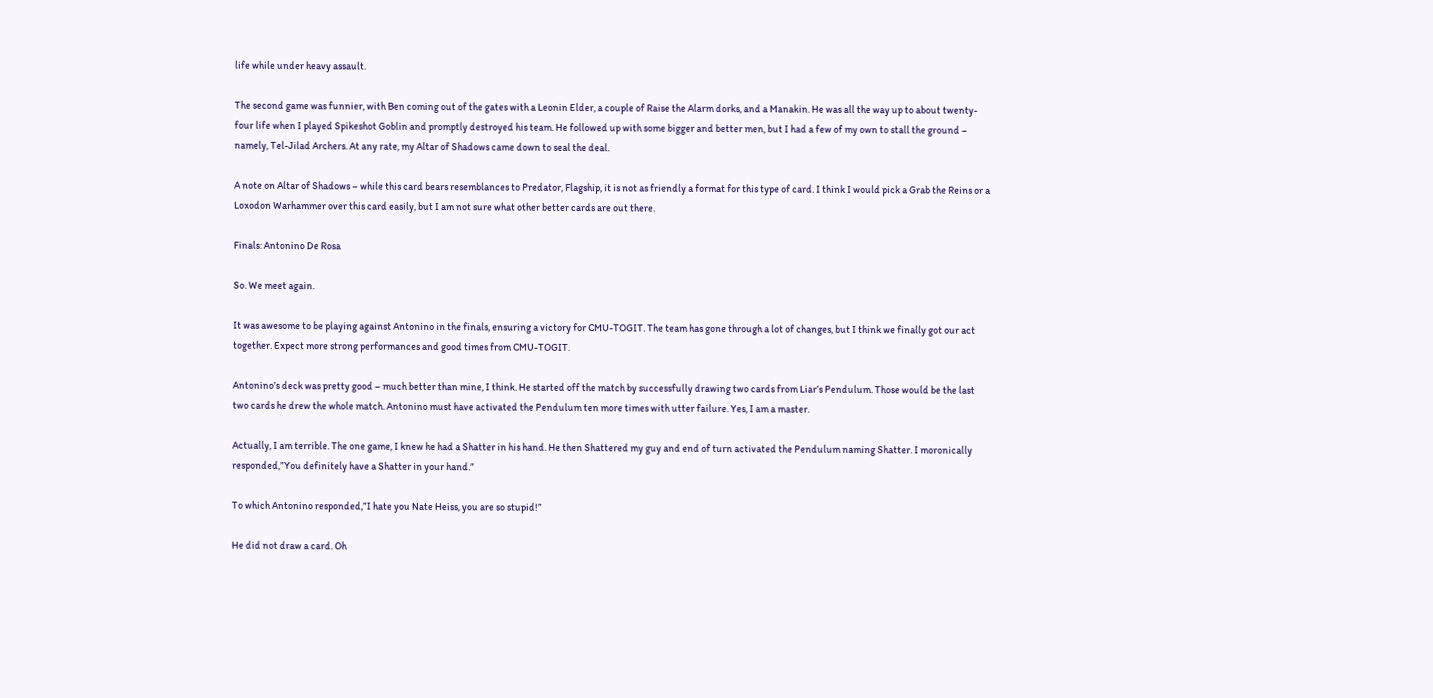life while under heavy assault.

The second game was funnier, with Ben coming out of the gates with a Leonin Elder, a couple of Raise the Alarm dorks, and a Manakin. He was all the way up to about twenty-four life when I played Spikeshot Goblin and promptly destroyed his team. He followed up with some bigger and better men, but I had a few of my own to stall the ground – namely, Tel-Jilad Archers. At any rate, my Altar of Shadows came down to seal the deal.

A note on Altar of Shadows – while this card bears resemblances to Predator, Flagship, it is not as friendly a format for this type of card. I think I would pick a Grab the Reins or a Loxodon Warhammer over this card easily, but I am not sure what other better cards are out there.

Finals: Antonino De Rosa

So. We meet again.

It was awesome to be playing against Antonino in the finals, ensuring a victory for CMU-TOGIT. The team has gone through a lot of changes, but I think we finally got our act together. Expect more strong performances and good times from CMU-TOGIT.

Antonino’s deck was pretty good – much better than mine, I think. He started off the match by successfully drawing two cards from Liar’s Pendulum. Those would be the last two cards he drew the whole match. Antonino must have activated the Pendulum ten more times with utter failure. Yes, I am a master.

Actually, I am terrible. The one game, I knew he had a Shatter in his hand. He then Shattered my guy and end of turn activated the Pendulum naming Shatter. I moronically responded,”You definitely have a Shatter in your hand.”

To which Antonino responded,”I hate you Nate Heiss, you are so stupid!”

He did not draw a card. Oh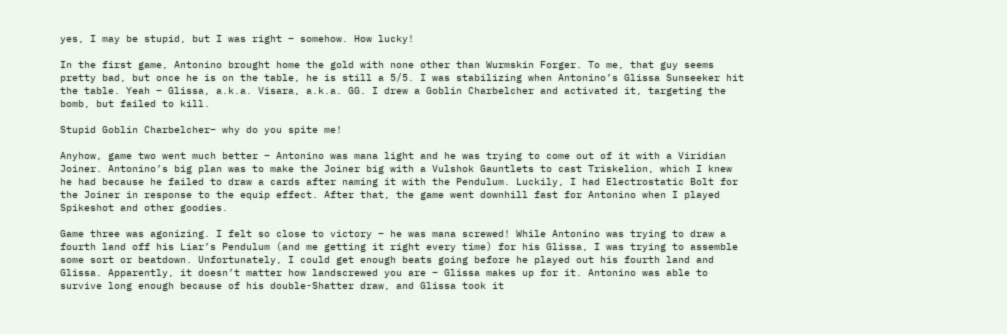yes, I may be stupid, but I was right – somehow. How lucky!

In the first game, Antonino brought home the gold with none other than Wurmskin Forger. To me, that guy seems pretty bad, but once he is on the table, he is still a 5/5. I was stabilizing when Antonino’s Glissa Sunseeker hit the table. Yeah – Glissa, a.k.a. Visara, a.k.a. GG. I drew a Goblin Charbelcher and activated it, targeting the bomb, but failed to kill.

Stupid Goblin Charbelcher– why do you spite me!

Anyhow, game two went much better – Antonino was mana light and he was trying to come out of it with a Viridian Joiner. Antonino’s big plan was to make the Joiner big with a Vulshok Gauntlets to cast Triskelion, which I knew he had because he failed to draw a cards after naming it with the Pendulum. Luckily, I had Electrostatic Bolt for the Joiner in response to the equip effect. After that, the game went downhill fast for Antonino when I played Spikeshot and other goodies.

Game three was agonizing. I felt so close to victory – he was mana screwed! While Antonino was trying to draw a fourth land off his Liar’s Pendulum (and me getting it right every time) for his Glissa, I was trying to assemble some sort or beatdown. Unfortunately, I could get enough beats going before he played out his fourth land and Glissa. Apparently, it doesn’t matter how landscrewed you are – Glissa makes up for it. Antonino was able to survive long enough because of his double-Shatter draw, and Glissa took it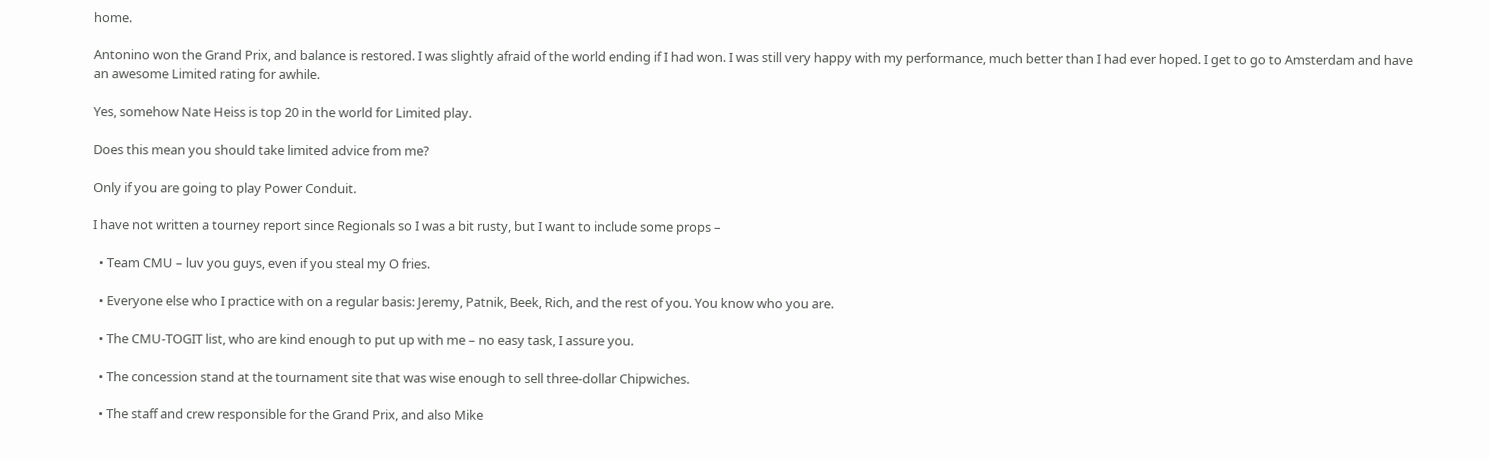home.

Antonino won the Grand Prix, and balance is restored. I was slightly afraid of the world ending if I had won. I was still very happy with my performance, much better than I had ever hoped. I get to go to Amsterdam and have an awesome Limited rating for awhile.

Yes, somehow Nate Heiss is top 20 in the world for Limited play.

Does this mean you should take limited advice from me?

Only if you are going to play Power Conduit.

I have not written a tourney report since Regionals so I was a bit rusty, but I want to include some props –

  • Team CMU – luv you guys, even if you steal my O fries.

  • Everyone else who I practice with on a regular basis: Jeremy, Patnik, Beek, Rich, and the rest of you. You know who you are.

  • The CMU-TOGIT list, who are kind enough to put up with me – no easy task, I assure you.

  • The concession stand at the tournament site that was wise enough to sell three-dollar Chipwiches.

  • The staff and crew responsible for the Grand Prix, and also Mike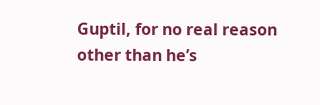Guptil, for no real reason other than he’s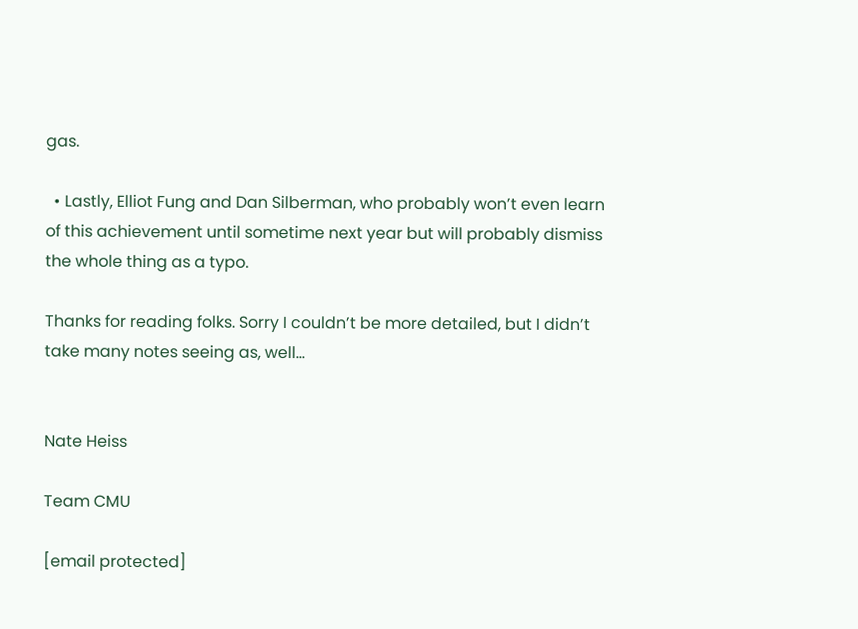gas.

  • Lastly, Elliot Fung and Dan Silberman, who probably won’t even learn of this achievement until sometime next year but will probably dismiss the whole thing as a typo.

Thanks for reading folks. Sorry I couldn’t be more detailed, but I didn’t take many notes seeing as, well…


Nate Heiss

Team CMU

[email protected]